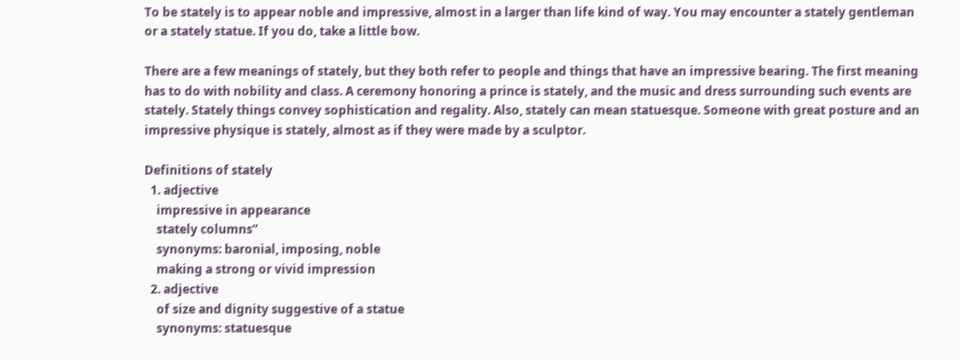To be stately is to appear noble and impressive, almost in a larger than life kind of way. You may encounter a stately gentleman or a stately statue. If you do, take a little bow.

There are a few meanings of stately, but they both refer to people and things that have an impressive bearing. The first meaning has to do with nobility and class. A ceremony honoring a prince is stately, and the music and dress surrounding such events are stately. Stately things convey sophistication and regality. Also, stately can mean statuesque. Someone with great posture and an impressive physique is stately, almost as if they were made by a sculptor.

Definitions of stately
  1. adjective
    impressive in appearance
    stately columns”
    synonyms: baronial, imposing, noble
    making a strong or vivid impression
  2. adjective
    of size and dignity suggestive of a statue
    synonyms: statuesque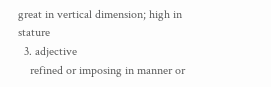great in vertical dimension; high in stature
  3. adjective
    refined or imposing in manner or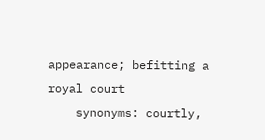appearance; befitting a royal court
    synonyms: courtly,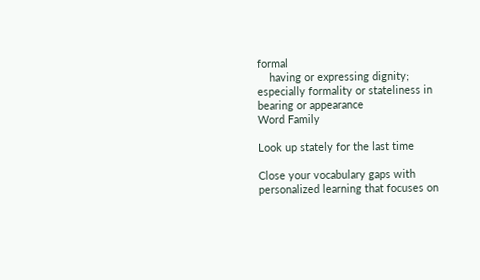formal
    having or expressing dignity; especially formality or stateliness in bearing or appearance
Word Family

Look up stately for the last time

Close your vocabulary gaps with personalized learning that focuses on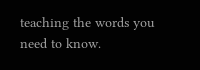teaching the words you need to know.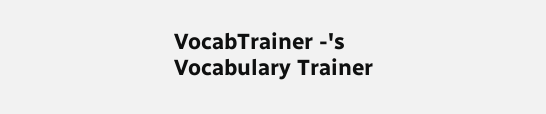VocabTrainer -'s Vocabulary Trainer